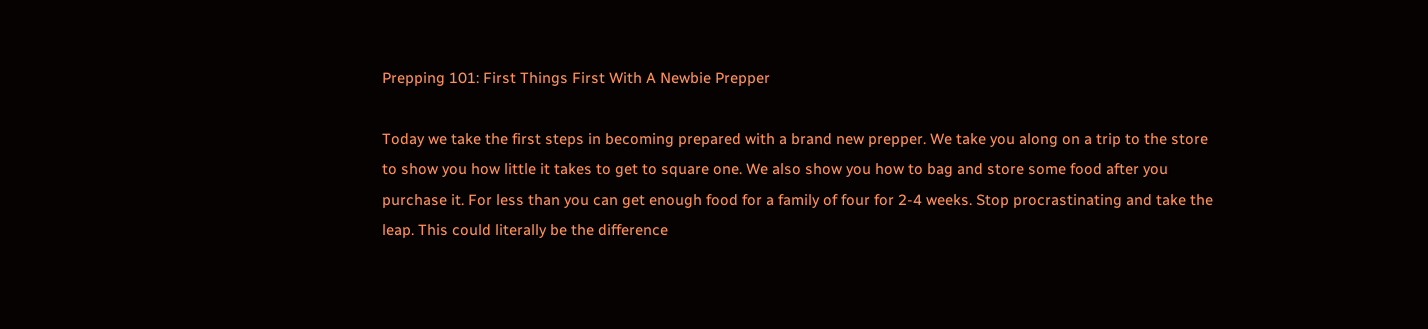Prepping 101: First Things First With A Newbie Prepper

Today we take the first steps in becoming prepared with a brand new prepper. We take you along on a trip to the store to show you how little it takes to get to square one. We also show you how to bag and store some food after you purchase it. For less than you can get enough food for a family of four for 2-4 weeks. Stop procrastinating and take the leap. This could literally be the difference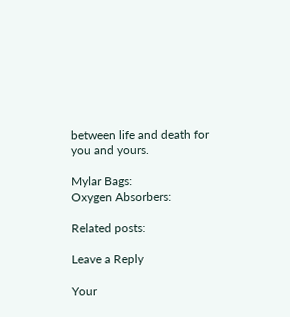between life and death for you and yours.

Mylar Bags:
Oxygen Absorbers:

Related posts:

Leave a Reply

Your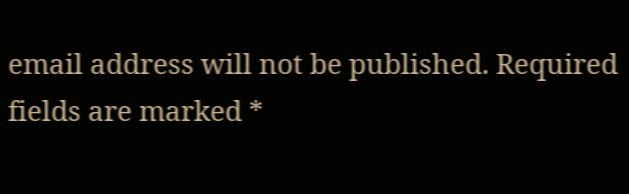email address will not be published. Required fields are marked *